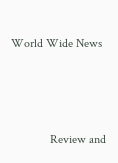World Wide News



             Review and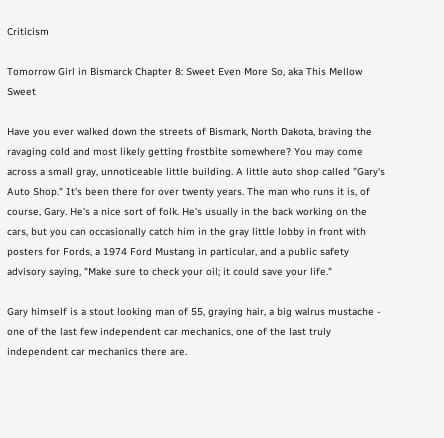Criticism

Tomorrow Girl in Bismarck Chapter 8: Sweet Even More So, aka This Mellow Sweet

Have you ever walked down the streets of Bismark, North Dakota, braving the ravaging cold and most likely getting frostbite somewhere? You may come across a small gray, unnoticeable little building. A little auto shop called "Gary's Auto Shop." It's been there for over twenty years. The man who runs it is, of course, Gary. He's a nice sort of folk. He's usually in the back working on the cars, but you can occasionally catch him in the gray little lobby in front with posters for Fords, a 1974 Ford Mustang in particular, and a public safety advisory saying, "Make sure to check your oil; it could save your life."

Gary himself is a stout looking man of 55, graying hair, a big walrus mustache - one of the last few independent car mechanics, one of the last truly independent car mechanics there are.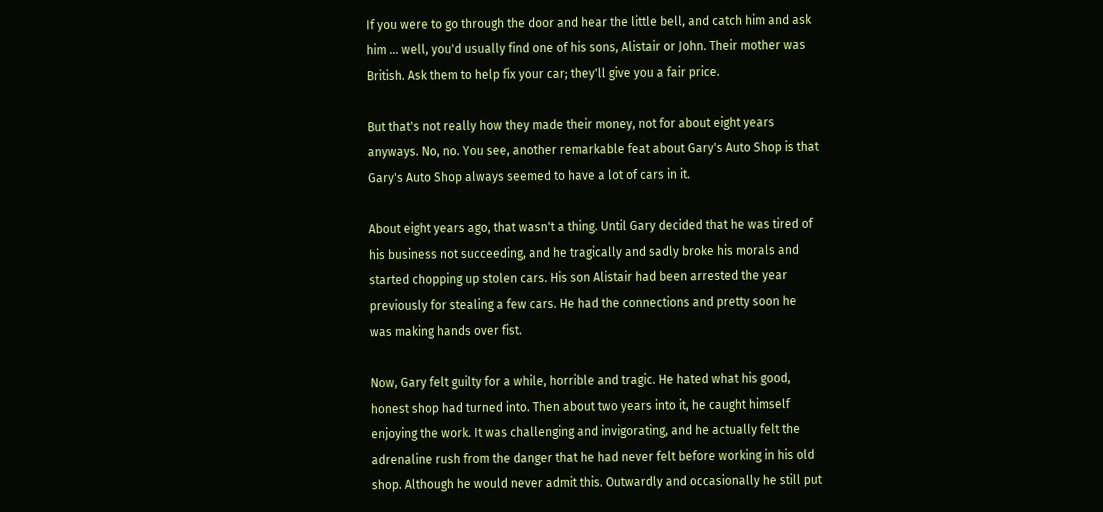If you were to go through the door and hear the little bell, and catch him and ask him ... well, you'd usually find one of his sons, Alistair or John. Their mother was British. Ask them to help fix your car; they'll give you a fair price.

But that's not really how they made their money, not for about eight years anyways. No, no. You see, another remarkable feat about Gary's Auto Shop is that Gary's Auto Shop always seemed to have a lot of cars in it.

About eight years ago, that wasn't a thing. Until Gary decided that he was tired of his business not succeeding, and he tragically and sadly broke his morals and started chopping up stolen cars. His son Alistair had been arrested the year previously for stealing a few cars. He had the connections and pretty soon he was making hands over fist.

Now, Gary felt guilty for a while, horrible and tragic. He hated what his good, honest shop had turned into. Then about two years into it, he caught himself enjoying the work. It was challenging and invigorating, and he actually felt the adrenaline rush from the danger that he had never felt before working in his old shop. Although he would never admit this. Outwardly and occasionally he still put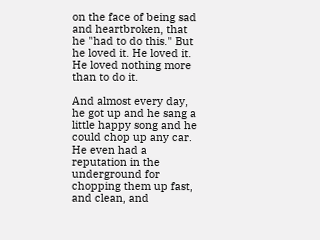on the face of being sad and heartbroken, that he "had to do this." But he loved it. He loved it. He loved nothing more than to do it.

And almost every day, he got up and he sang a little happy song and he could chop up any car. He even had a reputation in the underground for chopping them up fast, and clean, and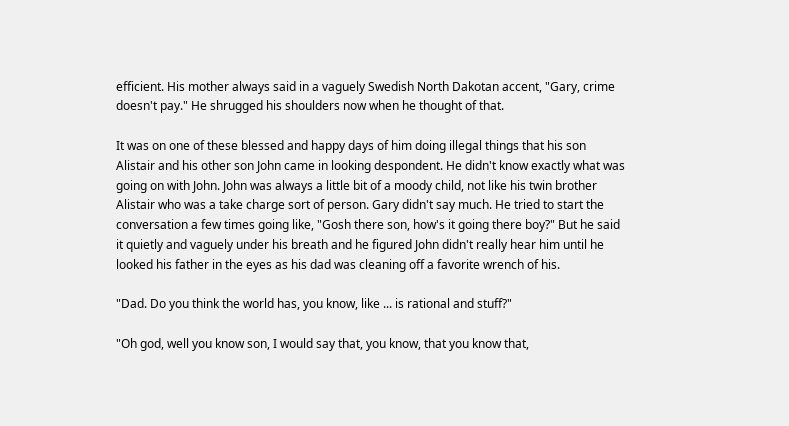efficient. His mother always said in a vaguely Swedish North Dakotan accent, "Gary, crime doesn't pay." He shrugged his shoulders now when he thought of that.

It was on one of these blessed and happy days of him doing illegal things that his son Alistair and his other son John came in looking despondent. He didn't know exactly what was going on with John. John was always a little bit of a moody child, not like his twin brother Alistair who was a take charge sort of person. Gary didn't say much. He tried to start the conversation a few times going like, "Gosh there son, how's it going there boy?" But he said it quietly and vaguely under his breath and he figured John didn't really hear him until he looked his father in the eyes as his dad was cleaning off a favorite wrench of his.

"Dad. Do you think the world has, you know, like ... is rational and stuff?"

"Oh god, well you know son, I would say that, you know, that you know that,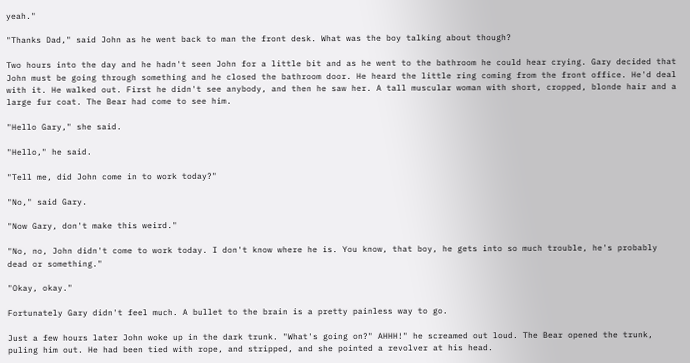yeah."

"Thanks Dad," said John as he went back to man the front desk. What was the boy talking about though?

Two hours into the day and he hadn't seen John for a little bit and as he went to the bathroom he could hear crying. Gary decided that John must be going through something and he closed the bathroom door. He heard the little ring coming from the front office. He'd deal with it. He walked out. First he didn't see anybody, and then he saw her. A tall muscular woman with short, cropped, blonde hair and a large fur coat. The Bear had come to see him.

"Hello Gary," she said.

"Hello," he said.

"Tell me, did John come in to work today?"

"No," said Gary.

"Now Gary, don't make this weird."

"No, no, John didn't come to work today. I don't know where he is. You know, that boy, he gets into so much trouble, he's probably dead or something."

"Okay, okay."

Fortunately Gary didn't feel much. A bullet to the brain is a pretty painless way to go.

Just a few hours later John woke up in the dark trunk. "What's going on?" AHHH!" he screamed out loud. The Bear opened the trunk, puling him out. He had been tied with rope, and stripped, and she pointed a revolver at his head.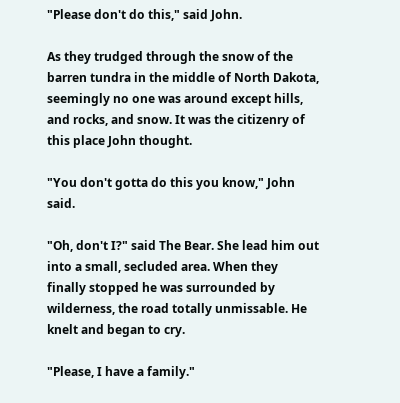"Please don't do this," said John.

As they trudged through the snow of the barren tundra in the middle of North Dakota, seemingly no one was around except hills, and rocks, and snow. It was the citizenry of this place John thought.

"You don't gotta do this you know," John said.

"Oh, don't I?" said The Bear. She lead him out into a small, secluded area. When they finally stopped he was surrounded by wilderness, the road totally unmissable. He knelt and began to cry.

"Please, I have a family."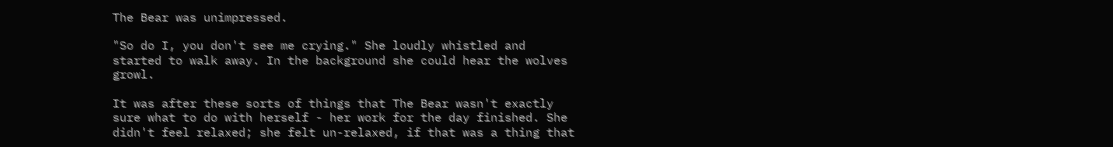The Bear was unimpressed.

"So do I, you don't see me crying." She loudly whistled and started to walk away. In the background she could hear the wolves growl.

It was after these sorts of things that The Bear wasn't exactly sure what to do with herself - her work for the day finished. She didn't feel relaxed; she felt un-relaxed, if that was a thing that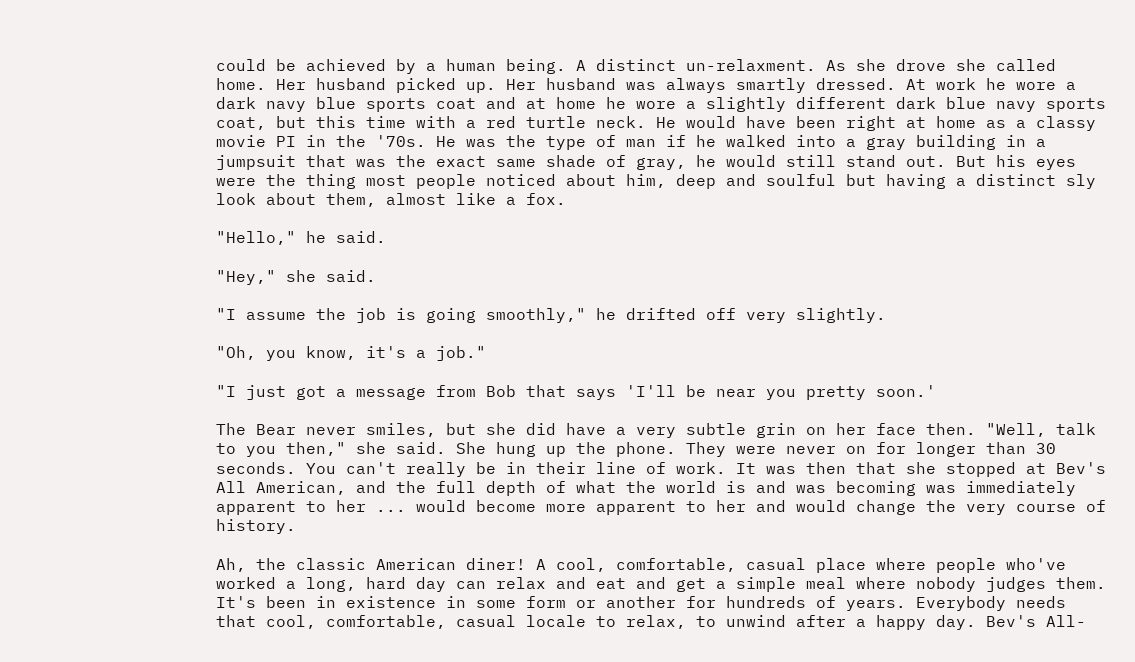could be achieved by a human being. A distinct un-relaxment. As she drove she called home. Her husband picked up. Her husband was always smartly dressed. At work he wore a dark navy blue sports coat and at home he wore a slightly different dark blue navy sports coat, but this time with a red turtle neck. He would have been right at home as a classy movie PI in the '70s. He was the type of man if he walked into a gray building in a jumpsuit that was the exact same shade of gray, he would still stand out. But his eyes were the thing most people noticed about him, deep and soulful but having a distinct sly look about them, almost like a fox.

"Hello," he said.

"Hey," she said.

"I assume the job is going smoothly," he drifted off very slightly.

"Oh, you know, it's a job."

"I just got a message from Bob that says 'I'll be near you pretty soon.'

The Bear never smiles, but she did have a very subtle grin on her face then. "Well, talk to you then," she said. She hung up the phone. They were never on for longer than 30 seconds. You can't really be in their line of work. It was then that she stopped at Bev's All American, and the full depth of what the world is and was becoming was immediately apparent to her ... would become more apparent to her and would change the very course of history.

Ah, the classic American diner! A cool, comfortable, casual place where people who've worked a long, hard day can relax and eat and get a simple meal where nobody judges them. It's been in existence in some form or another for hundreds of years. Everybody needs that cool, comfortable, casual locale to relax, to unwind after a happy day. Bev's All-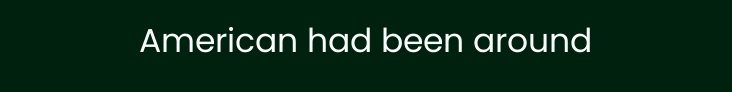American had been around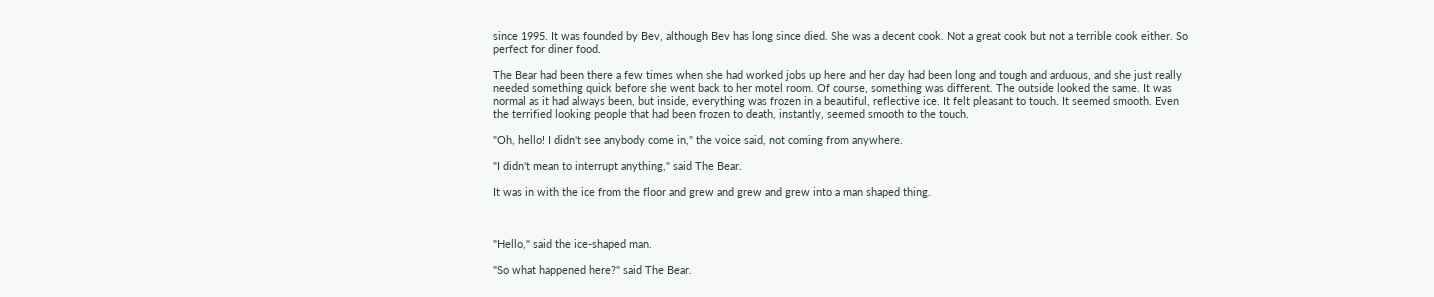since 1995. It was founded by Bev, although Bev has long since died. She was a decent cook. Not a great cook but not a terrible cook either. So perfect for diner food.

The Bear had been there a few times when she had worked jobs up here and her day had been long and tough and arduous, and she just really needed something quick before she went back to her motel room. Of course, something was different. The outside looked the same. It was normal as it had always been, but inside, everything was frozen in a beautiful, reflective ice. It felt pleasant to touch. It seemed smooth. Even the terrified looking people that had been frozen to death, instantly, seemed smooth to the touch.

"Oh, hello! I didn't see anybody come in," the voice said, not coming from anywhere.

"I didn't mean to interrupt anything," said The Bear.

It was in with the ice from the floor and grew and grew and grew into a man shaped thing.



"Hello," said the ice-shaped man.

"So what happened here?" said The Bear.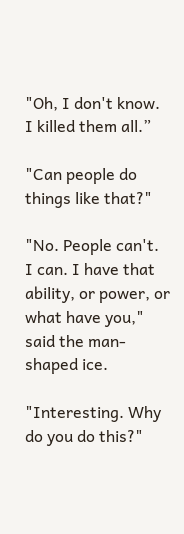"Oh, I don't know. I killed them all.”

"Can people do things like that?"

"No. People can't. I can. I have that ability, or power, or what have you," said the man-shaped ice.

"Interesting. Why do you do this?"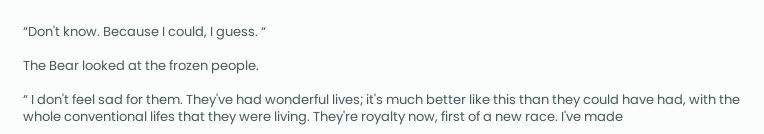“Don't know. Because I could, I guess. “

The Bear looked at the frozen people.

“ I don't feel sad for them. They've had wonderful lives; it's much better like this than they could have had, with the whole conventional lifes that they were living. They're royalty now, first of a new race. I've made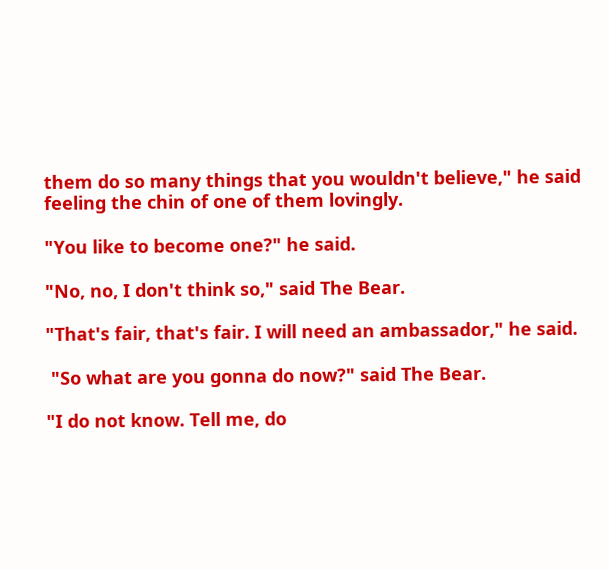them do so many things that you wouldn't believe," he said feeling the chin of one of them lovingly.

"You like to become one?" he said.

"No, no, I don't think so," said The Bear.

"That's fair, that's fair. I will need an ambassador," he said.

 "So what are you gonna do now?" said The Bear.

"I do not know. Tell me, do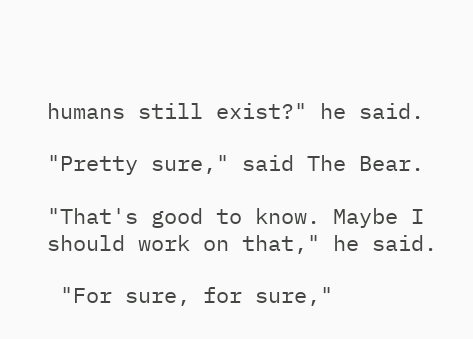humans still exist?" he said.

"Pretty sure," said The Bear.

"That's good to know. Maybe I should work on that," he said.

 "For sure, for sure,"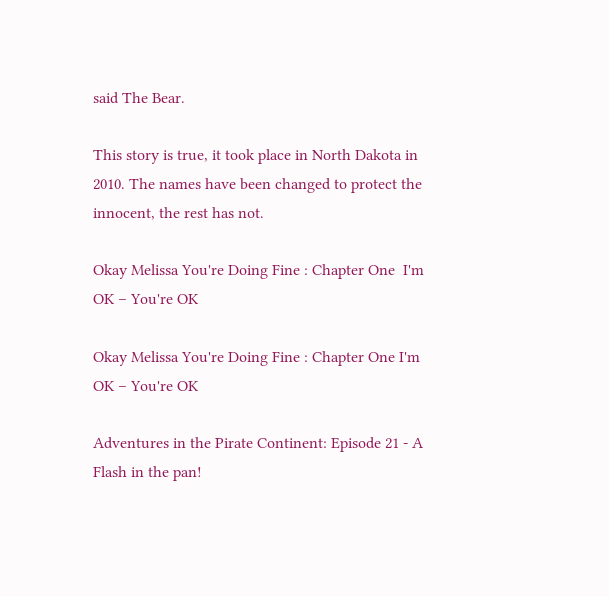said The Bear.

This story is true, it took place in North Dakota in 2010. The names have been changed to protect the innocent, the rest has not.

Okay Melissa You're Doing Fine : Chapter One  I'm OK – You're OK

Okay Melissa You're Doing Fine : Chapter One I'm OK – You're OK

Adventures in the Pirate Continent: Episode 21 - A Flash in the pan!